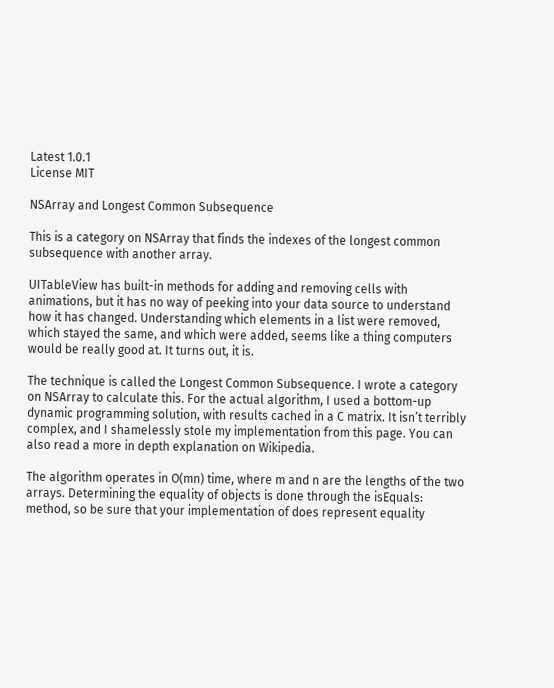Latest 1.0.1
License MIT

NSArray and Longest Common Subsequence

This is a category on NSArray that finds the indexes of the longest common subsequence with another array.

UITableView has built-in methods for adding and removing cells with animations, but it has no way of peeking into your data source to understand how it has changed. Understanding which elements in a list were removed, which stayed the same, and which were added, seems like a thing computers would be really good at. It turns out, it is.

The technique is called the Longest Common Subsequence. I wrote a category on NSArray to calculate this. For the actual algorithm, I used a bottom-up dynamic programming solution, with results cached in a C matrix. It isn’t terribly complex, and I shamelessly stole my implementation from this page. You can also read a more in depth explanation on Wikipedia.

The algorithm operates in O(mn) time, where m and n are the lengths of the two arrays. Determining the equality of objects is done through the isEquals: method, so be sure that your implementation of does represent equality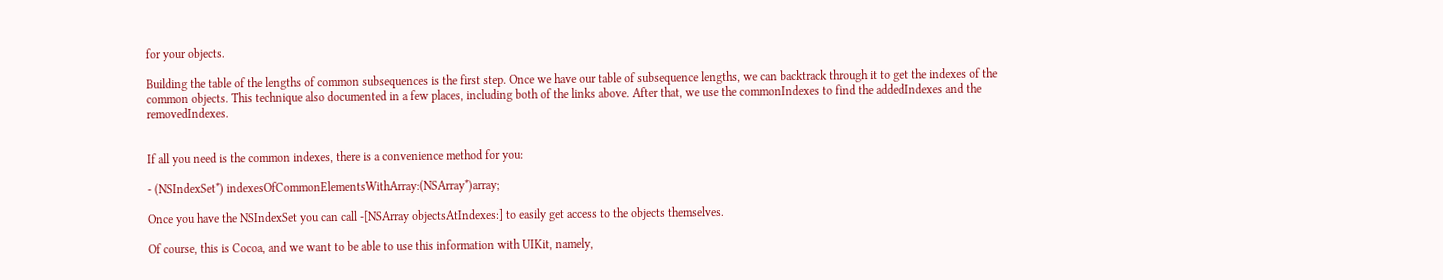for your objects.

Building the table of the lengths of common subsequences is the first step. Once we have our table of subsequence lengths, we can backtrack through it to get the indexes of the common objects. This technique also documented in a few places, including both of the links above. After that, we use the commonIndexes to find the addedIndexes and the removedIndexes.


If all you need is the common indexes, there is a convenience method for you:

- (NSIndexSet*) indexesOfCommonElementsWithArray:(NSArray*)array;

Once you have the NSIndexSet you can call -[NSArray objectsAtIndexes:] to easily get access to the objects themselves.

Of course, this is Cocoa, and we want to be able to use this information with UIKit, namely,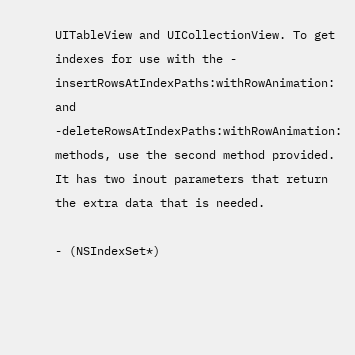UITableView and UICollectionView. To get indexes for use with the - insertRowsAtIndexPaths:withRowAnimation: and -deleteRowsAtIndexPaths:withRowAnimation: methods, use the second method provided. It has two inout parameters that return the extra data that is needed.

- (NSIndexSet*)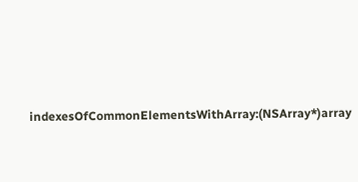indexesOfCommonElementsWithArray:(NSArray*)array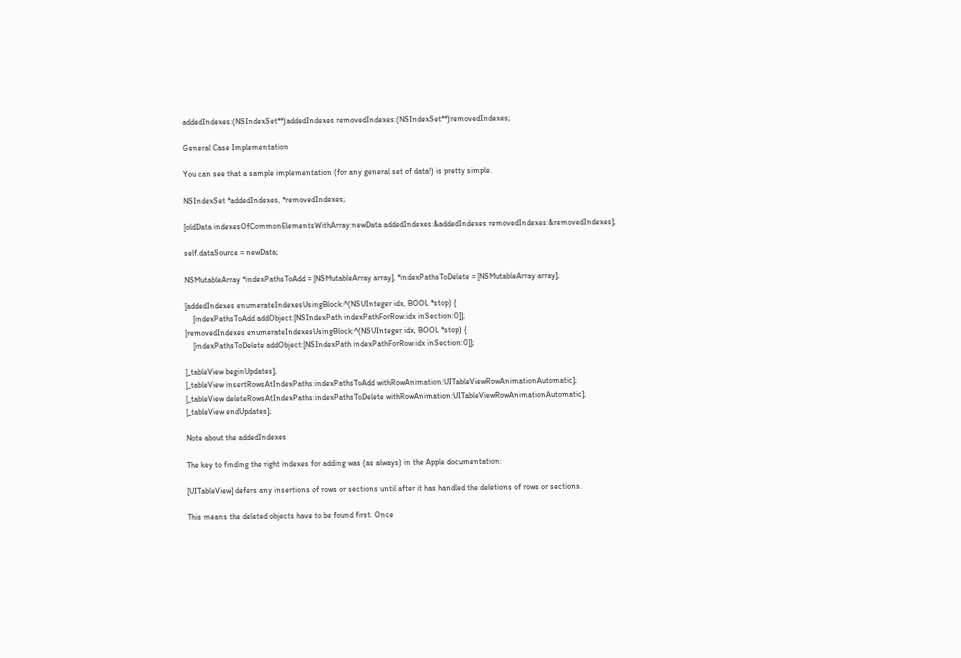addedIndexes:(NSIndexSet**)addedIndexes removedIndexes:(NSIndexSet**)removedIndexes;

General Case Implementation

You can see that a sample implementation (for any general set of data!) is pretty simple.

NSIndexSet *addedIndexes, *removedIndexes;

[oldData indexesOfCommonElementsWithArray:newData addedIndexes:&addedIndexes removedIndexes:&removedIndexes];

self.dataSource = newData;

NSMutableArray *indexPathsToAdd = [NSMutableArray array], *indexPathsToDelete = [NSMutableArray array];

[addedIndexes enumerateIndexesUsingBlock:^(NSUInteger idx, BOOL *stop) {
    [indexPathsToAdd addObject:[NSIndexPath indexPathForRow:idx inSection:0]];
[removedIndexes enumerateIndexesUsingBlock:^(NSUInteger idx, BOOL *stop) {
    [indexPathsToDelete addObject:[NSIndexPath indexPathForRow:idx inSection:0]];

[_tableView beginUpdates];
[_tableView insertRowsAtIndexPaths:indexPathsToAdd withRowAnimation:UITableViewRowAnimationAutomatic];
[_tableView deleteRowsAtIndexPaths:indexPathsToDelete withRowAnimation:UITableViewRowAnimationAutomatic];
[_tableView endUpdates];

Note about the addedIndexes

The key to finding the right indexes for adding was (as always) in the Apple documentation:

[UITableView] defers any insertions of rows or sections until after it has handled the deletions of rows or sections.

This means the deleted objects have to be found first. Once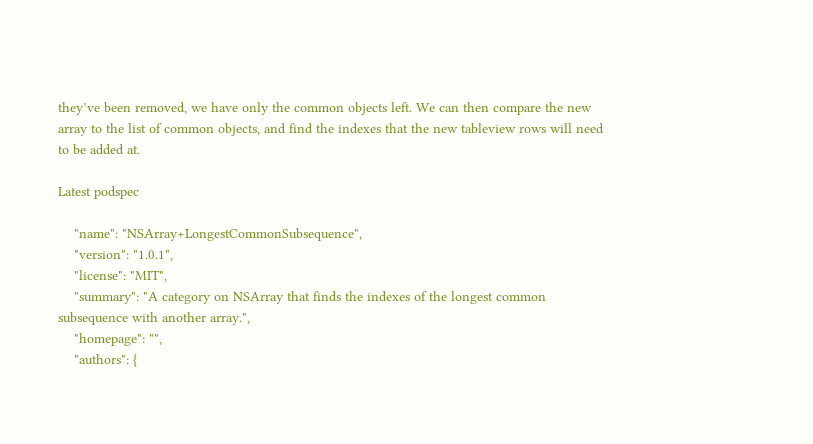they’ve been removed, we have only the common objects left. We can then compare the new array to the list of common objects, and find the indexes that the new tableview rows will need to be added at.

Latest podspec

    "name": "NSArray+LongestCommonSubsequence",
    "version": "1.0.1",
    "license": "MIT",
    "summary": "A category on NSArray that finds the indexes of the longest common subsequence with another array.",
    "homepage": "",
    "authors": {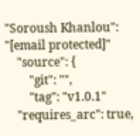"Soroush Khanlou": "[email protected]"
    "source": {
        "git": "",
        "tag": "v1.0.1"
    "requires_arc": true,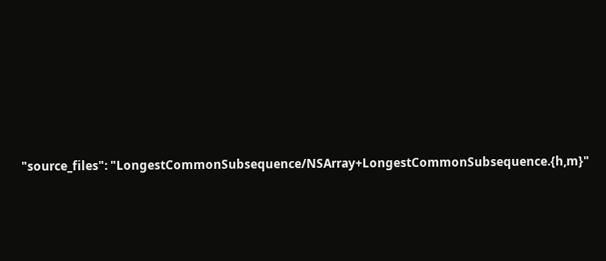"source_files": "LongestCommonSubsequence/NSArray+LongestCommonSubsequence.{h,m}"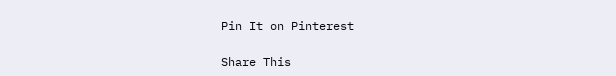Pin It on Pinterest

Share This